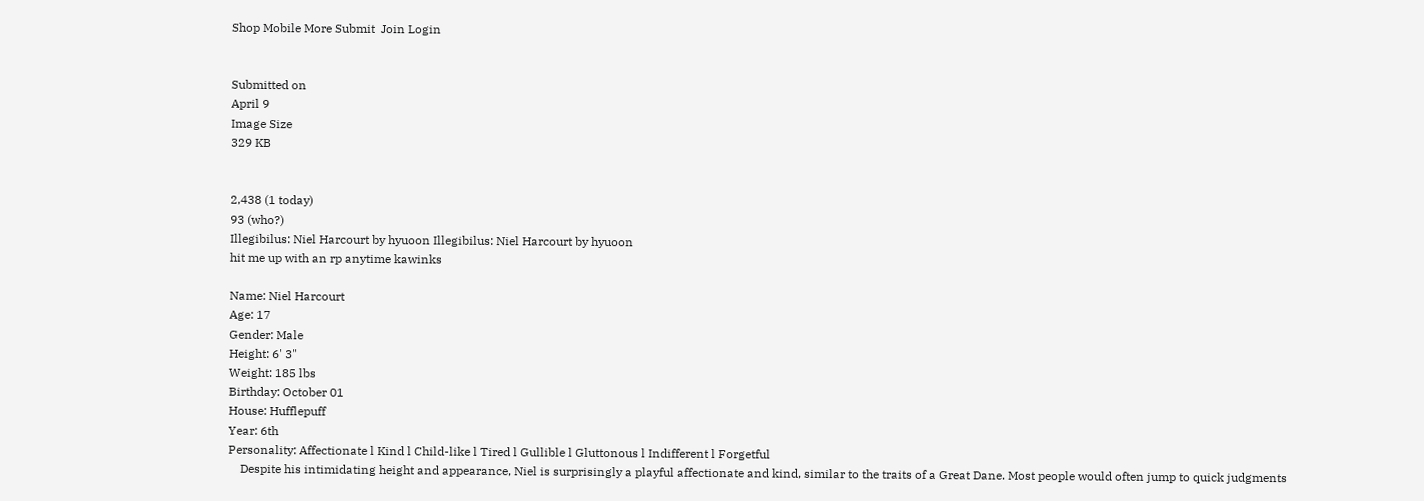Shop Mobile More Submit  Join Login


Submitted on
April 9
Image Size
329 KB


2,438 (1 today)
93 (who?)
Illegibilus: Niel Harcourt by hyuoon Illegibilus: Niel Harcourt by hyuoon
hit me up with an rp anytime kawinks

Name: Niel Harcourt
Age: 17
Gender: Male
Height: 6' 3"
Weight: 185 lbs
Birthday: October 01
House: Hufflepuff
Year: 6th
Personality: Affectionate l Kind l Child-like l Tired l Gullible l Gluttonous l Indifferent l Forgetful
    Despite his intimidating height and appearance, Niel is surprisingly a playful affectionate and kind, similar to the traits of a Great Dane. Most people would often jump to quick judgments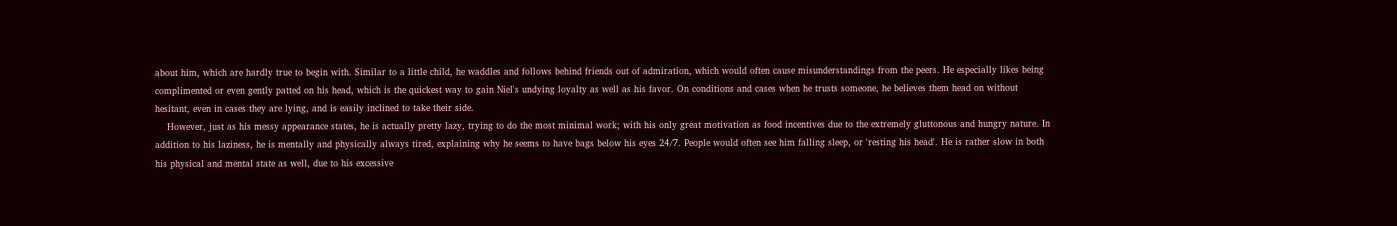about him, which are hardly true to begin with. Similar to a little child, he waddles and follows behind friends out of admiration, which would often cause misunderstandings from the peers. He especially likes being complimented or even gently patted on his head, which is the quickest way to gain Niel's undying loyalty as well as his favor. On conditions and cases when he trusts someone, he believes them head on without hesitant, even in cases they are lying, and is easily inclined to take their side.
    However, just as his messy appearance states, he is actually pretty lazy, trying to do the most minimal work; with his only great motivation as food incentives due to the extremely gluttonous and hungry nature. In addition to his laziness, he is mentally and physically always tired, explaining why he seems to have bags below his eyes 24/7. People would often see him falling sleep, or 'resting his head'. He is rather slow in both his physical and mental state as well, due to his excessive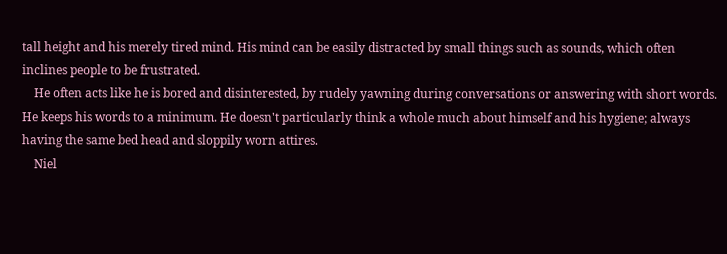tall height and his merely tired mind. His mind can be easily distracted by small things such as sounds, which often inclines people to be frustrated.
    He often acts like he is bored and disinterested, by rudely yawning during conversations or answering with short words. He keeps his words to a minimum. He doesn't particularly think a whole much about himself and his hygiene; always having the same bed head and sloppily worn attires.
    Niel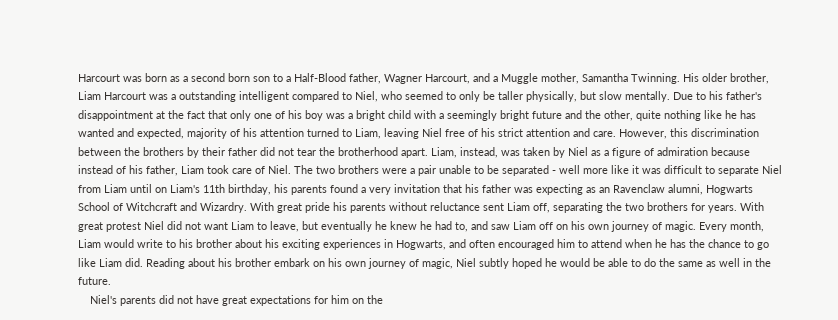Harcourt was born as a second born son to a Half-Blood father, Wagner Harcourt, and a Muggle mother, Samantha Twinning. His older brother, Liam Harcourt was a outstanding intelligent compared to Niel, who seemed to only be taller physically, but slow mentally. Due to his father's disappointment at the fact that only one of his boy was a bright child with a seemingly bright future and the other, quite nothing like he has wanted and expected, majority of his attention turned to Liam, leaving Niel free of his strict attention and care. However, this discrimination between the brothers by their father did not tear the brotherhood apart. Liam, instead, was taken by Niel as a figure of admiration because instead of his father, Liam took care of Niel. The two brothers were a pair unable to be separated - well more like it was difficult to separate Niel from Liam until on Liam's 11th birthday, his parents found a very invitation that his father was expecting as an Ravenclaw alumni, Hogwarts School of Witchcraft and Wizardry. With great pride his parents without reluctance sent Liam off, separating the two brothers for years. With great protest Niel did not want Liam to leave, but eventually he knew he had to, and saw Liam off on his own journey of magic. Every month, Liam would write to his brother about his exciting experiences in Hogwarts, and often encouraged him to attend when he has the chance to go like Liam did. Reading about his brother embark on his own journey of magic, Niel subtly hoped he would be able to do the same as well in the future.
    Niel's parents did not have great expectations for him on the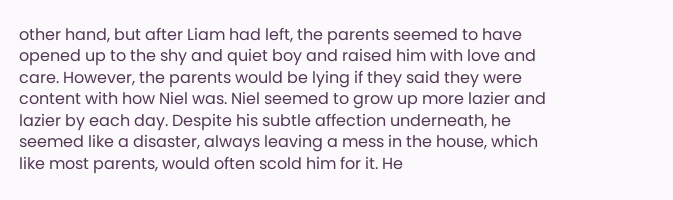other hand, but after Liam had left, the parents seemed to have opened up to the shy and quiet boy and raised him with love and care. However, the parents would be lying if they said they were content with how Niel was. Niel seemed to grow up more lazier and lazier by each day. Despite his subtle affection underneath, he seemed like a disaster, always leaving a mess in the house, which like most parents, would often scold him for it. He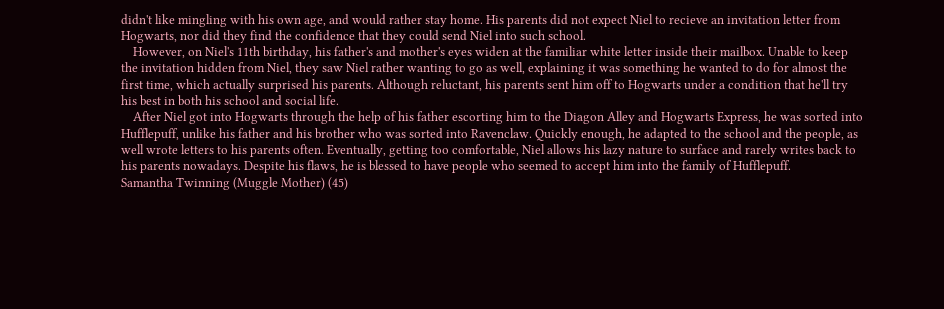didn't like mingling with his own age, and would rather stay home. His parents did not expect Niel to recieve an invitation letter from Hogwarts, nor did they find the confidence that they could send Niel into such school.
    However, on Niel's 11th birthday, his father's and mother's eyes widen at the familiar white letter inside their mailbox. Unable to keep the invitation hidden from Niel, they saw Niel rather wanting to go as well, explaining it was something he wanted to do for almost the first time, which actually surprised his parents. Although reluctant, his parents sent him off to Hogwarts under a condition that he'll try his best in both his school and social life.
    After Niel got into Hogwarts through the help of his father escorting him to the Diagon Alley and Hogwarts Express, he was sorted into Hufflepuff, unlike his father and his brother who was sorted into Ravenclaw. Quickly enough, he adapted to the school and the people, as well wrote letters to his parents often. Eventually, getting too comfortable, Niel allows his lazy nature to surface and rarely writes back to his parents nowadays. Despite his flaws, he is blessed to have people who seemed to accept him into the family of Hufflepuff.
Samantha Twinning (Muggle Mother) (45)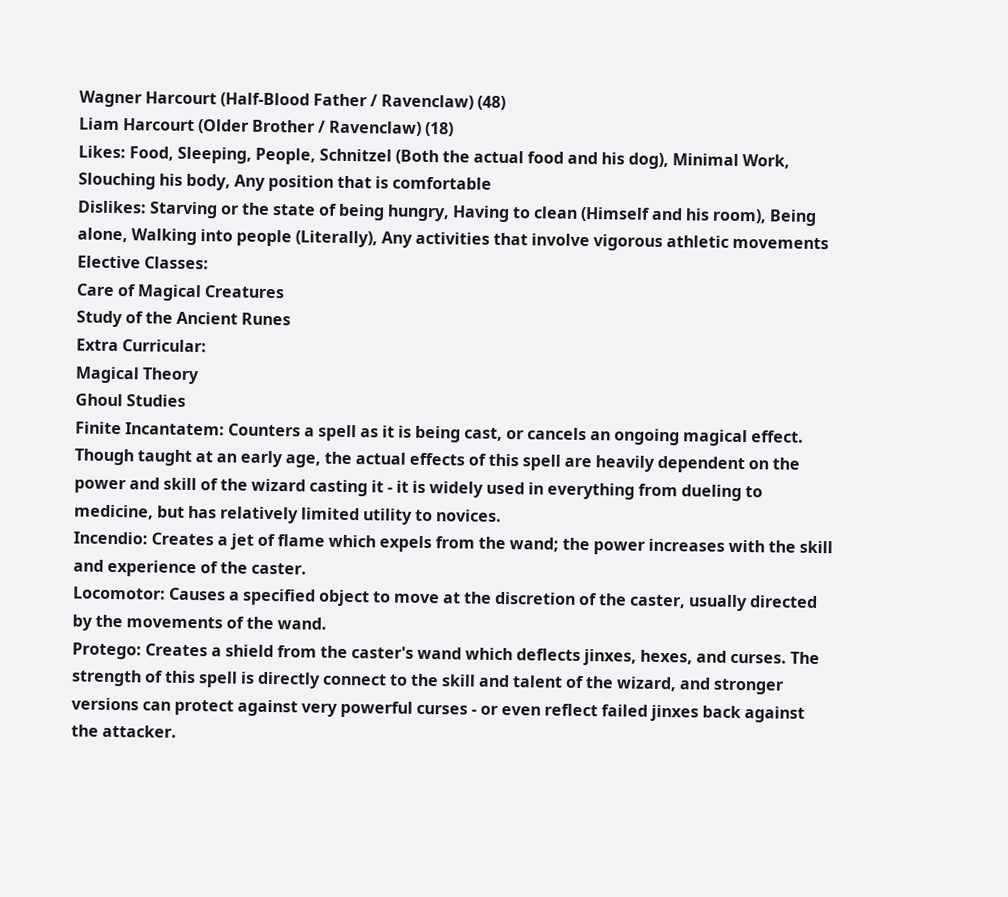Wagner Harcourt (Half-Blood Father / Ravenclaw) (48)
Liam Harcourt (Older Brother / Ravenclaw) (18)
Likes: Food, Sleeping, People, Schnitzel (Both the actual food and his dog), Minimal Work, Slouching his body, Any position that is comfortable
Dislikes: Starving or the state of being hungry, Having to clean (Himself and his room), Being alone, Walking into people (Literally), Any activities that involve vigorous athletic movements
Elective Classes:
Care of Magical Creatures
Study of the Ancient Runes
Extra Curricular:
Magical Theory
Ghoul Studies
Finite Incantatem: Counters a spell as it is being cast, or cancels an ongoing magical effect. Though taught at an early age, the actual effects of this spell are heavily dependent on the power and skill of the wizard casting it - it is widely used in everything from dueling to medicine, but has relatively limited utility to novices.
Incendio: Creates a jet of flame which expels from the wand; the power increases with the skill and experience of the caster.
Locomotor: Causes a specified object to move at the discretion of the caster, usually directed by the movements of the wand.
Protego: Creates a shield from the caster's wand which deflects jinxes, hexes, and curses. The strength of this spell is directly connect to the skill and talent of the wizard, and stronger versions can protect against very powerful curses - or even reflect failed jinxes back against the attacker.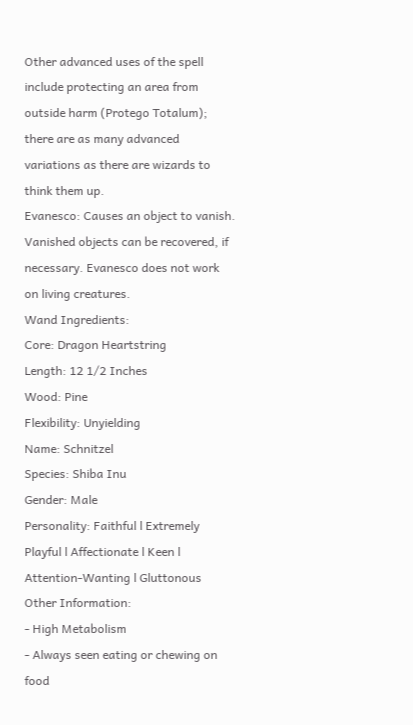Other advanced uses of the spell include protecting an area from outside harm (Protego Totalum); there are as many advanced variations as there are wizards to think them up.
Evanesco: Causes an object to vanish. Vanished objects can be recovered, if necessary. Evanesco does not work on living creatures.
Wand Ingredients:
Core: Dragon Heartstring
Length: 12 1/2 Inches
Wood: Pine
Flexibility: Unyielding
Name: Schnitzel
Species: Shiba Inu
Gender: Male
Personality: Faithful l Extremely Playful l Affectionate l Keen l Attention-Wanting l Gluttonous
Other Information:
- High Metabolism
- Always seen eating or chewing on food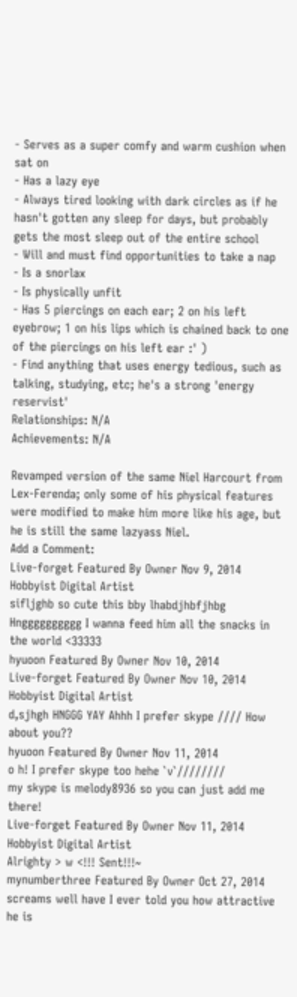- Serves as a super comfy and warm cushion when sat on
- Has a lazy eye
- Always tired looking with dark circles as if he hasn't gotten any sleep for days, but probably gets the most sleep out of the entire school
- Will and must find opportunities to take a nap
- Is a snorlax
- Is physically unfit
- Has 5 piercings on each ear; 2 on his left eyebrow; 1 on his lips which is chained back to one of the piercings on his left ear :' )
- Find anything that uses energy tedious, such as talking, studying, etc; he's a strong 'energy reservist'
Relationships: N/A
Achievements: N/A

Revamped version of the same Niel Harcourt from Lex-Ferenda; only some of his physical features were modified to make him more like his age, but he is still the same lazyass Niel.
Add a Comment:
Live-forget Featured By Owner Nov 9, 2014  Hobbyist Digital Artist
sifljghb so cute this bby lhabdjhbfjhbg
Hngggggggggg I wanna feed him all the snacks in the world <33333
hyuoon Featured By Owner Nov 10, 2014
Live-forget Featured By Owner Nov 10, 2014  Hobbyist Digital Artist
d,sjhgh HNGGG YAY Ahhh I prefer skype //// How about you??
hyuoon Featured By Owner Nov 11, 2014
o h! I prefer skype too hehe `v`////////
my skype is melody8936 so you can just add me there!
Live-forget Featured By Owner Nov 11, 2014  Hobbyist Digital Artist
Alrighty > w <!!! Sent!!!~
mynumberthree Featured By Owner Oct 27, 2014
screams well have I ever told you how attractive he is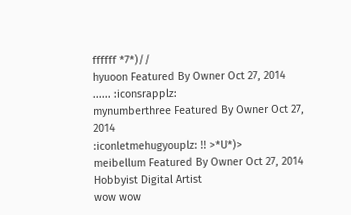ffffff *7*)//
hyuoon Featured By Owner Oct 27, 2014
...... :iconsrapplz:
mynumberthree Featured By Owner Oct 27, 2014
:iconletmehugyouplz: !! >*U*)>
meibellum Featured By Owner Oct 27, 2014  Hobbyist Digital Artist
wow wow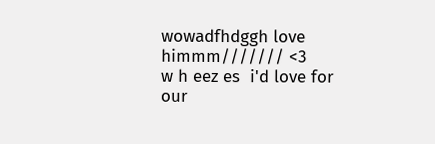wowadfhdggh love himmm/////// <3
w h eez es  i'd love for our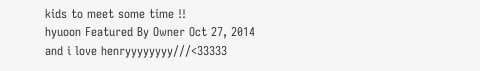kids to meet some time !!
hyuoon Featured By Owner Oct 27, 2014
and i love henryyyyyyyy///<33333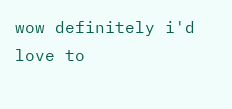wow definitely i'd love to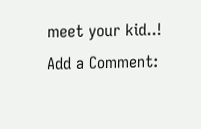meet your kid..!
Add a Comment: